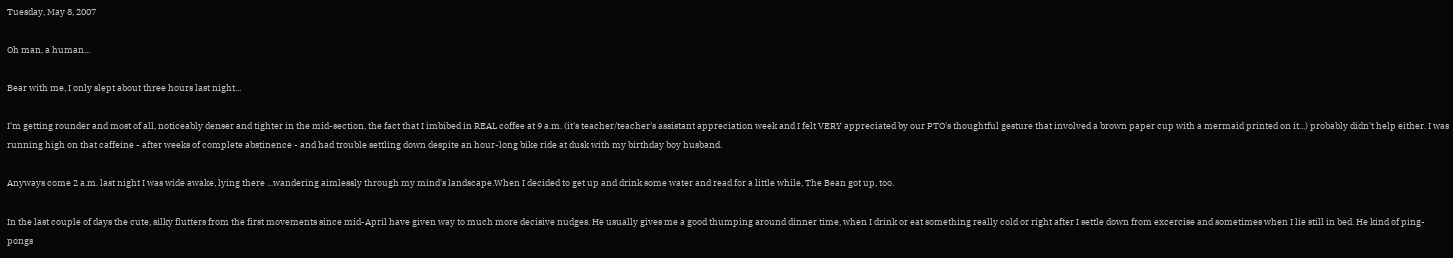Tuesday, May 8, 2007

Oh man, a human...

Bear with me, I only slept about three hours last night...

I'm getting rounder and most of all, noticeably denser and tighter in the mid-section, the fact that I imbibed in REAL coffee at 9 a.m. (it's teacher/teacher's assistant appreciation week and I felt VERY appreciated by our PTO's thoughtful gesture that involved a brown paper cup with a mermaid printed on it...) probably didn't help either. I was running high on that caffeine - after weeks of complete abstinence - and had trouble settling down despite an hour-long bike ride at dusk with my birthday boy husband.

Anyways come 2 a.m. last night I was wide awake, lying there ...wandering aimlessly through my mind's landscape.When I decided to get up and drink some water and read for a little while, The Bean got up, too.

In the last couple of days the cute, silky flutters from the first movements since mid-April have given way to much more decisive nudges. He usually gives me a good thumping around dinner time, when I drink or eat something really cold or right after I settle down from excercise and sometimes when I lie still in bed. He kind of ping-pongs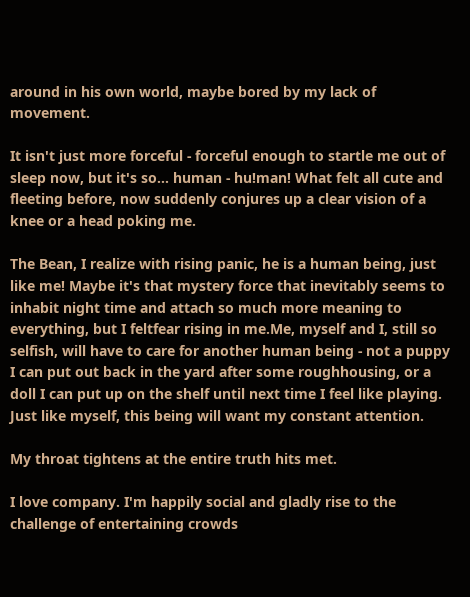around in his own world, maybe bored by my lack of movement.

It isn't just more forceful - forceful enough to startle me out of sleep now, but it's so... human - hu!man! What felt all cute and fleeting before, now suddenly conjures up a clear vision of a knee or a head poking me.

The Bean, I realize with rising panic, he is a human being, just like me! Maybe it's that mystery force that inevitably seems to inhabit night time and attach so much more meaning to everything, but I feltfear rising in me.Me, myself and I, still so selfish, will have to care for another human being - not a puppy I can put out back in the yard after some roughhousing, or a doll I can put up on the shelf until next time I feel like playing. Just like myself, this being will want my constant attention.

My throat tightens at the entire truth hits met.

I love company. I'm happily social and gladly rise to the challenge of entertaining crowds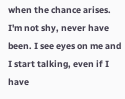when the chance arises. I'm not shy, never have been. I see eyes on me and I start talking, even if I have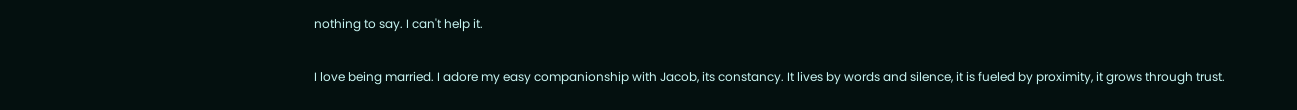nothing to say. I can't help it.

I love being married. I adore my easy companionship with Jacob, its constancy. It lives by words and silence, it is fueled by proximity, it grows through trust.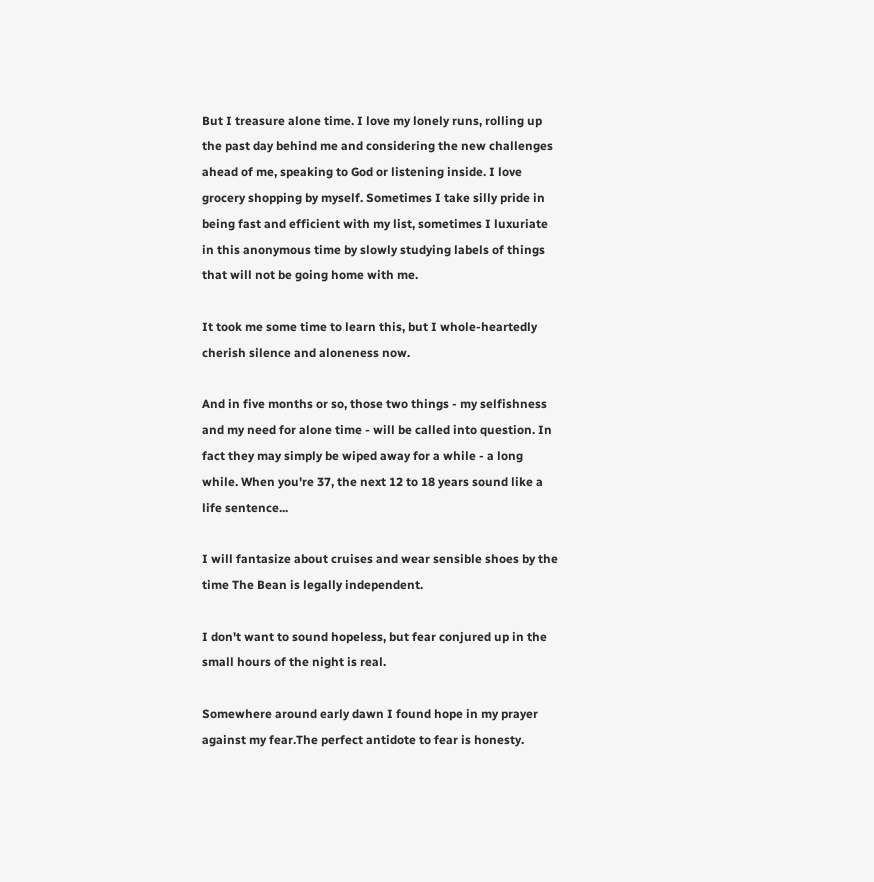But I treasure alone time. I love my lonely runs, rolling up the past day behind me and considering the new challenges ahead of me, speaking to God or listening inside. I love grocery shopping by myself. Sometimes I take silly pride in being fast and efficient with my list, sometimes I luxuriate in this anonymous time by slowly studying labels of things that will not be going home with me.

It took me some time to learn this, but I whole-heartedly cherish silence and aloneness now.

And in five months or so, those two things - my selfishness and my need for alone time - will be called into question. In fact they may simply be wiped away for a while - a long while. When you're 37, the next 12 to 18 years sound like a life sentence...

I will fantasize about cruises and wear sensible shoes by the time The Bean is legally independent.

I don't want to sound hopeless, but fear conjured up in the small hours of the night is real.

Somewhere around early dawn I found hope in my prayer against my fear.The perfect antidote to fear is honesty.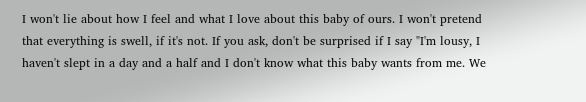I won't lie about how I feel and what I love about this baby of ours. I won't pretend that everything is swell, if it's not. If you ask, don't be surprised if I say "I'm lousy, I haven't slept in a day and a half and I don't know what this baby wants from me. We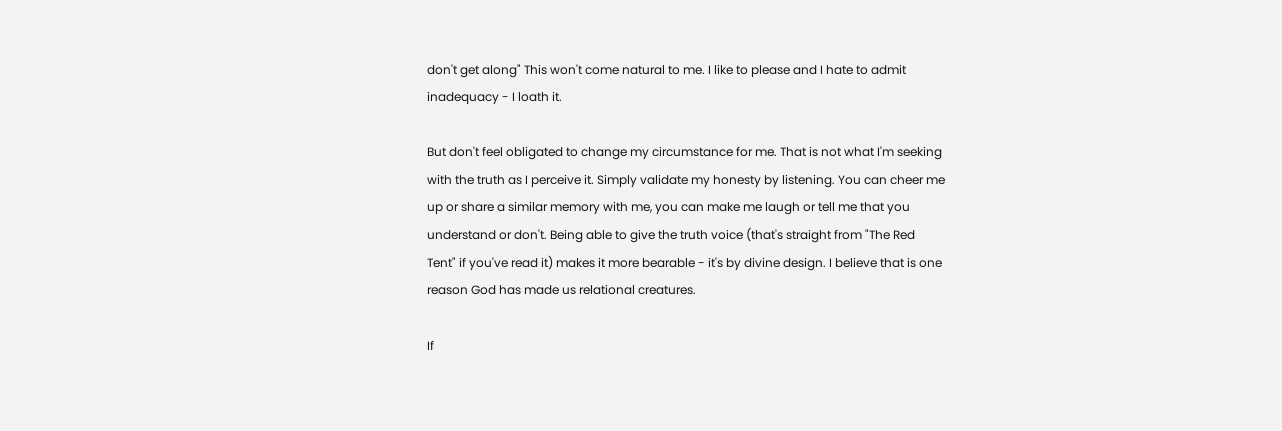don't get along" This won't come natural to me. I like to please and I hate to admit inadequacy - I loath it.

But don't feel obligated to change my circumstance for me. That is not what I'm seeking with the truth as I perceive it. Simply validate my honesty by listening. You can cheer me up or share a similar memory with me, you can make me laugh or tell me that you understand or don't. Being able to give the truth voice (that's straight from "The Red Tent" if you've read it) makes it more bearable - it's by divine design. I believe that is one reason God has made us relational creatures.

If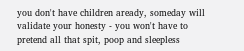you don't have children aready, someday will validate your honesty - you won't have to pretend all that spit, poop and sleepless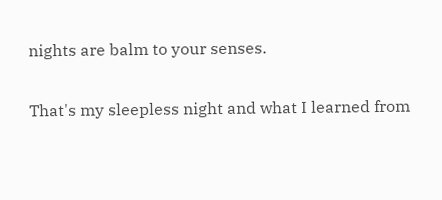nights are balm to your senses.

That's my sleepless night and what I learned from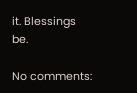it. Blessings be.

No comments: